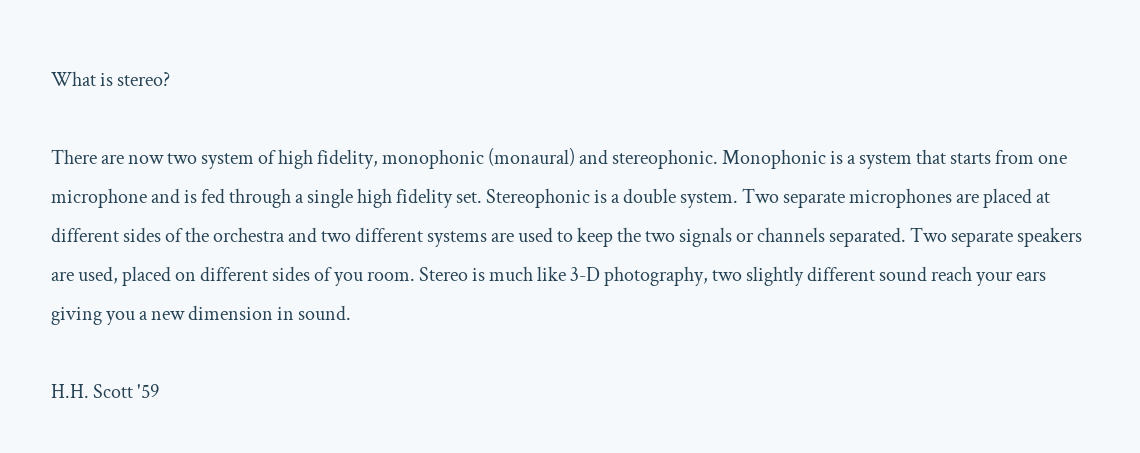What is stereo?

There are now two system of high fidelity, monophonic (monaural) and stereophonic. Monophonic is a system that starts from one microphone and is fed through a single high fidelity set. Stereophonic is a double system. Two separate microphones are placed at different sides of the orchestra and two different systems are used to keep the two signals or channels separated. Two separate speakers are used, placed on different sides of you room. Stereo is much like 3-D photography, two slightly different sound reach your ears giving you a new dimension in sound.

H.H. Scott '59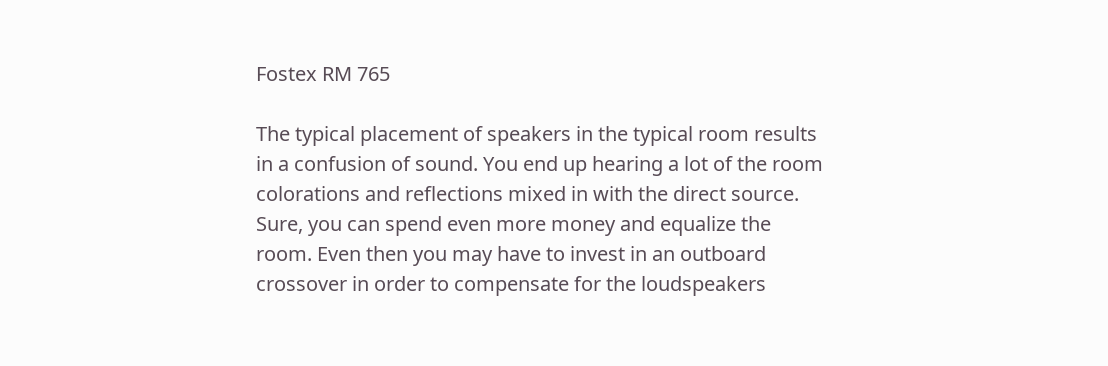Fostex RM 765

The typical placement of speakers in the typical room results in a confusion of sound. You end up hearing a lot of the room colorations and reflections mixed in with the direct source. Sure, you can spend even more money and equalize the room. Even then you may have to invest in an outboard crossover in order to compensate for the loudspeakers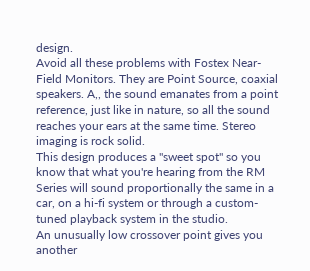design.
Avoid all these problems with Fostex Near-Field Monitors. They are Point Source, coaxial speakers. A,, the sound emanates from a point reference, just like in nature, so all the sound reaches your ears at the same time. Stereo imaging is rock solid.
This design produces a "sweet spot" so you know that what you're hearing from the RM Series will sound proportionally the same in a car, on a hi-fi system or through a custom-tuned playback system in the studio.
An unusually low crossover point gives you another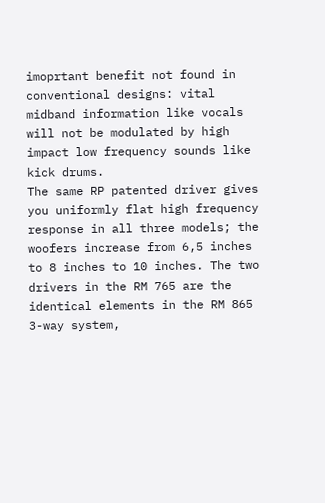imoprtant benefit not found in conventional designs: vital midband information like vocals will not be modulated by high impact low frequency sounds like kick drums.
The same RP patented driver gives you uniformly flat high frequency response in all three models; the woofers increase from 6,5 inches to 8 inches to 10 inches. The two drivers in the RM 765 are the identical elements in the RM 865 3-way system,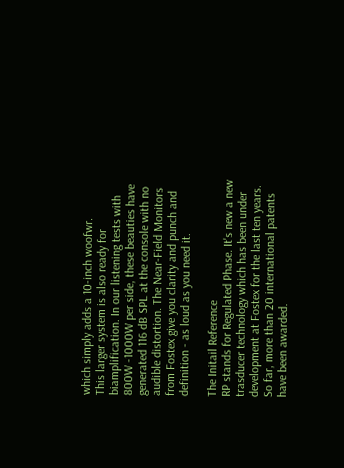which simply adds a 10-inch woofwr.
This larger system is also ready for biamplification. In our listening tests with 800W -1000W per side, these beauties have generated 116 dB SPL at the console with no audible distortion. The Near-Field Monitors from Fostex give you clarity and punch and definition - as loud as you need it.

The Initail Reference
RP stands for Regulated Phase. It's new a new trasducer technology which has been under development at Fostex for the last ten years. So far, more than 20 international patents have been awarded.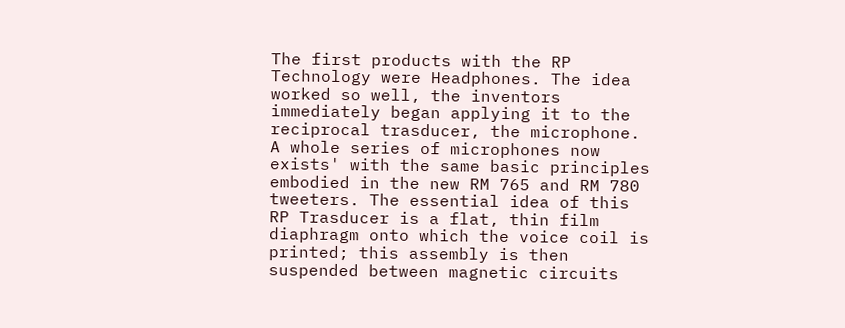The first products with the RP Technology were Headphones. The idea worked so well, the inventors immediately began applying it to the reciprocal trasducer, the microphone.
A whole series of microphones now exists' with the same basic principles embodied in the new RM 765 and RM 780 tweeters. The essential idea of this RP Trasducer is a flat, thin film diaphragm onto which the voice coil is printed; this assembly is then suspended between magnetic circuits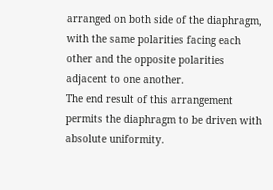arranged on both side of the diaphragm, with the same polarities facing each other and the opposite polarities adjacent to one another.
The end result of this arrangement permits the diaphragm to be driven with absolute uniformity.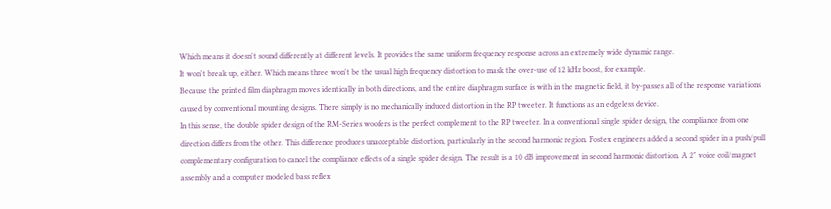Which means it doesn't sound differently at different levels. It provides the same uniform frequency response across an extremely wide dynamic range.
It won't break up, either. Which means three won't be the usual high frequency distortion to mask the over-use of 12 kHz boost, for example.
Because the printed film diaphragm moves identically in both directions, and the entire diaphragm surface is with in the magnetic field, it by-passes all of the response variations caused by conventional mounting designs. There simply is no mechanically induced distortion in the RP tweeter. It functions as an edgeless device.
In this sense, the double spider design of the RM-Series woofers is the perfect complement to the RP tweeter. In a conventional single spider design, the compliance from one direction differs from the other. This difference produces unacceptable distortion, particularly in the second harmonic region. Fostex engineers added a second spider in a push/pull complementary configuration to cancel the compliance effects of a single spider design. The result is a 10 dB improvement in second harmonic distortion. A 2" voice coil/magnet assembly and a computer modeled bass reflex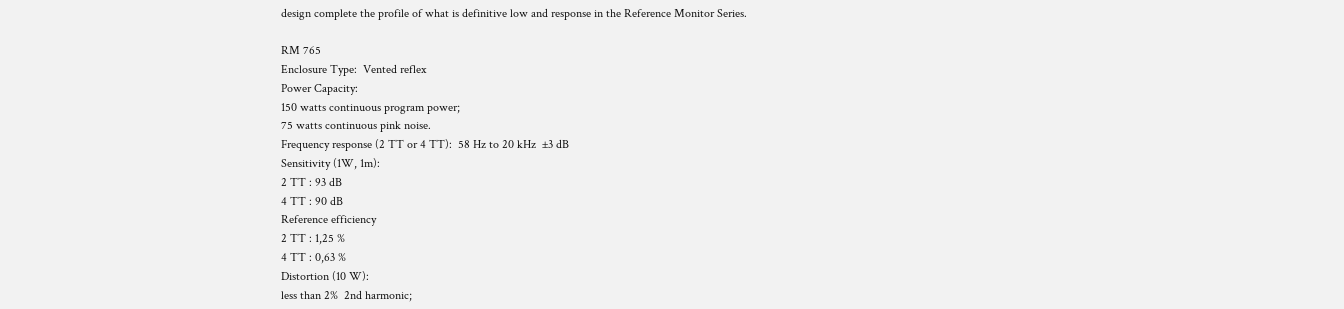design complete the profile of what is definitive low and response in the Reference Monitor Series.

RM 765
Enclosure Type:  Vented reflex
Power Capacity:
150 watts continuous program power;
75 watts continuous pink noise.
Frequency response (2 TT or 4 TT):  58 Hz to 20 kHz  ±3 dB
Sensitivity (1W, 1m):
2 TT : 93 dB
4 TT : 90 dB
Reference efficiency
2 TT : 1,25 %
4 TT : 0,63 %
Distortion (10 W):
less than 2%  2nd harmonic;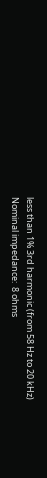less than 1% 3rd harmonic (from 58 Hz to 20 kHz)
Nominal impedance:  8 ohms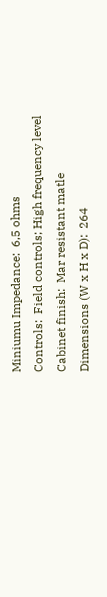Miniumu Impedance:  6,5 ohms
Controls:  Field controls; High frequency level
Cabinet finish:  Mar resistant matle
Dimensions (W x H x D):  264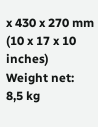x 430 x 270 mm (10 x 17 x 10 inches)
Weight net:  8,5 kg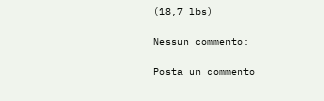(18,7 lbs)

Nessun commento:

Posta un commento